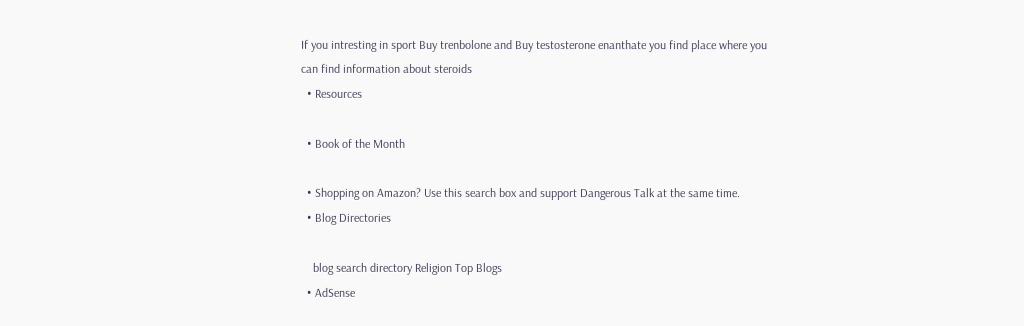If you intresting in sport Buy trenbolone and Buy testosterone enanthate you find place where you can find information about steroids
  • Resources

  • Book of the Month

  • Shopping on Amazon? Use this search box and support Dangerous Talk at the same time.
  • Blog Directories

    blog search directory Religion Top Blogs
  • AdSense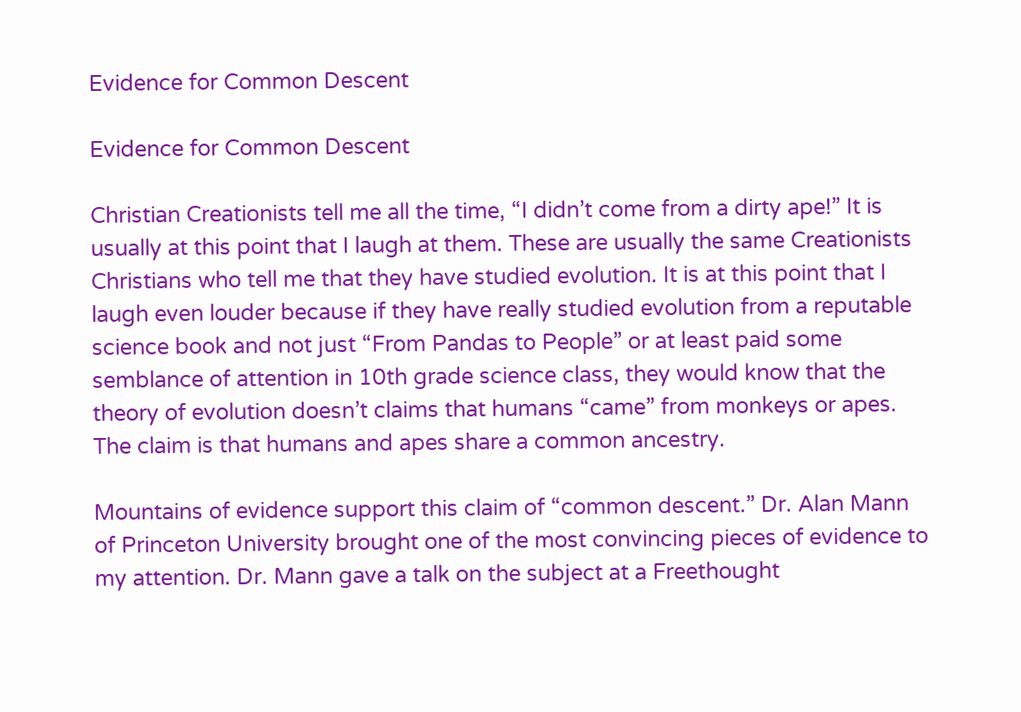Evidence for Common Descent

Evidence for Common Descent

Christian Creationists tell me all the time, “I didn’t come from a dirty ape!” It is usually at this point that I laugh at them. These are usually the same Creationists Christians who tell me that they have studied evolution. It is at this point that I laugh even louder because if they have really studied evolution from a reputable science book and not just “From Pandas to People” or at least paid some semblance of attention in 10th grade science class, they would know that the theory of evolution doesn’t claims that humans “came” from monkeys or apes. The claim is that humans and apes share a common ancestry.

Mountains of evidence support this claim of “common descent.” Dr. Alan Mann of Princeton University brought one of the most convincing pieces of evidence to my attention. Dr. Mann gave a talk on the subject at a Freethought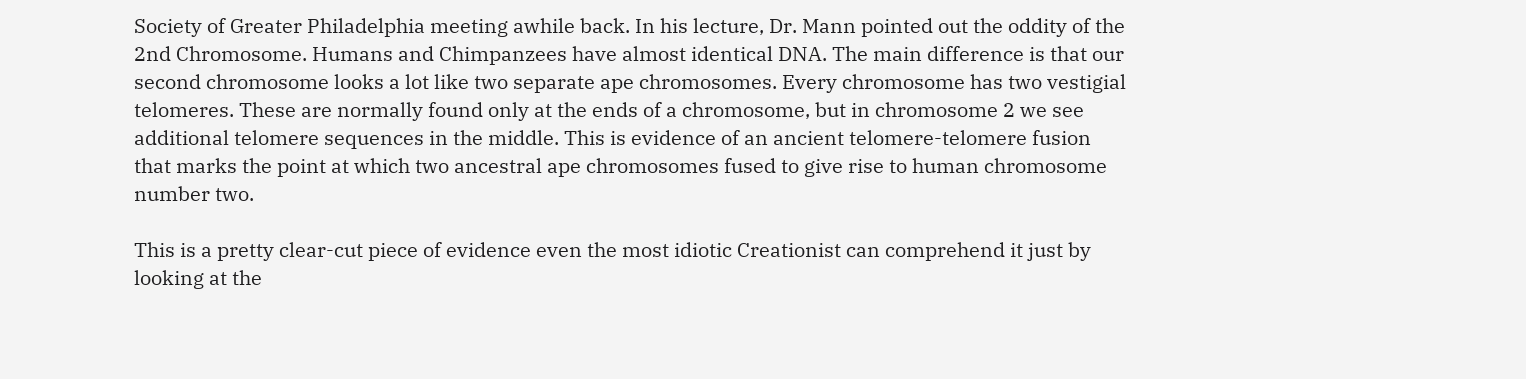Society of Greater Philadelphia meeting awhile back. In his lecture, Dr. Mann pointed out the oddity of the 2nd Chromosome. Humans and Chimpanzees have almost identical DNA. The main difference is that our second chromosome looks a lot like two separate ape chromosomes. Every chromosome has two vestigial telomeres. These are normally found only at the ends of a chromosome, but in chromosome 2 we see additional telomere sequences in the middle. This is evidence of an ancient telomere-telomere fusion that marks the point at which two ancestral ape chromosomes fused to give rise to human chromosome number two.

This is a pretty clear-cut piece of evidence even the most idiotic Creationist can comprehend it just by looking at the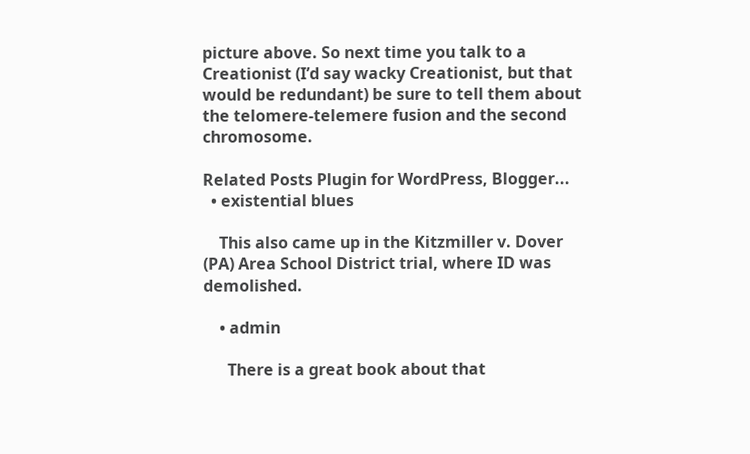picture above. So next time you talk to a Creationist (I’d say wacky Creationist, but that would be redundant) be sure to tell them about the telomere-telemere fusion and the second chromosome.

Related Posts Plugin for WordPress, Blogger...
  • existential blues

    This also came up in the Kitzmiller v. Dover (PA) Area School District trial, where ID was demolished.

    • admin

      There is a great book about that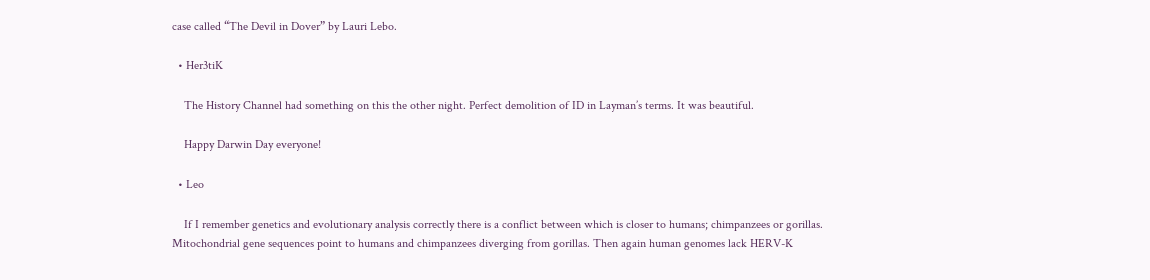case called “The Devil in Dover” by Lauri Lebo.

  • Her3tiK

    The History Channel had something on this the other night. Perfect demolition of ID in Layman’s terms. It was beautiful.

    Happy Darwin Day everyone!

  • Leo

    If I remember genetics and evolutionary analysis correctly there is a conflict between which is closer to humans; chimpanzees or gorillas. Mitochondrial gene sequences point to humans and chimpanzees diverging from gorillas. Then again human genomes lack HERV-K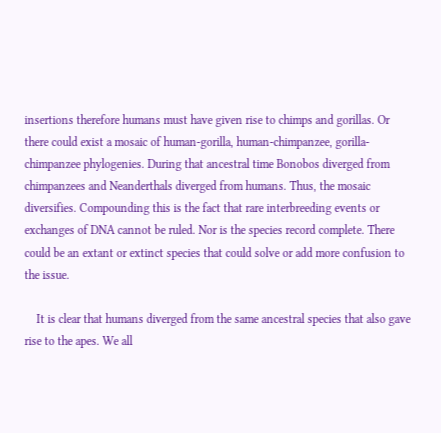insertions therefore humans must have given rise to chimps and gorillas. Or there could exist a mosaic of human-gorilla, human-chimpanzee, gorilla-chimpanzee phylogenies. During that ancestral time Bonobos diverged from chimpanzees and Neanderthals diverged from humans. Thus, the mosaic diversifies. Compounding this is the fact that rare interbreeding events or exchanges of DNA cannot be ruled. Nor is the species record complete. There could be an extant or extinct species that could solve or add more confusion to the issue.

    It is clear that humans diverged from the same ancestral species that also gave rise to the apes. We all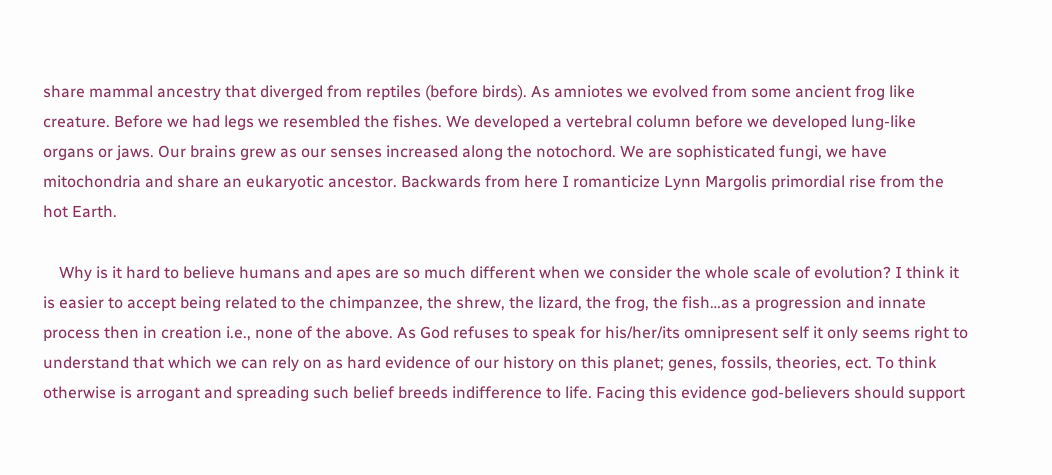share mammal ancestry that diverged from reptiles (before birds). As amniotes we evolved from some ancient frog like creature. Before we had legs we resembled the fishes. We developed a vertebral column before we developed lung-like organs or jaws. Our brains grew as our senses increased along the notochord. We are sophisticated fungi, we have mitochondria and share an eukaryotic ancestor. Backwards from here I romanticize Lynn Margolis primordial rise from the hot Earth.

    Why is it hard to believe humans and apes are so much different when we consider the whole scale of evolution? I think it is easier to accept being related to the chimpanzee, the shrew, the lizard, the frog, the fish…as a progression and innate process then in creation i.e., none of the above. As God refuses to speak for his/her/its omnipresent self it only seems right to understand that which we can rely on as hard evidence of our history on this planet; genes, fossils, theories, ect. To think otherwise is arrogant and spreading such belief breeds indifference to life. Facing this evidence god-believers should support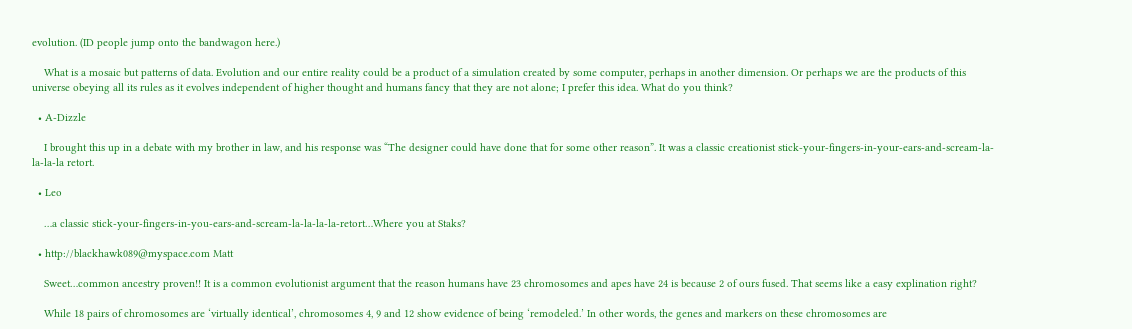evolution. (ID people jump onto the bandwagon here.)

    What is a mosaic but patterns of data. Evolution and our entire reality could be a product of a simulation created by some computer, perhaps in another dimension. Or perhaps we are the products of this universe obeying all its rules as it evolves independent of higher thought and humans fancy that they are not alone; I prefer this idea. What do you think?

  • A-Dizzle

    I brought this up in a debate with my brother in law, and his response was “The designer could have done that for some other reason”. It was a classic creationist stick-your-fingers-in-your-ears-and-scream-la-la-la-la retort.

  • Leo

    …a classic stick-your-fingers-in-you-ears-and-scream-la-la-la-la-retort…Where you at Staks?

  • http://blackhawk089@myspace.com Matt

    Sweet…common ancestry proven!! It is a common evolutionist argument that the reason humans have 23 chromosomes and apes have 24 is because 2 of ours fused. That seems like a easy explination right?

    While 18 pairs of chromosomes are ‘virtually identical’, chromosomes 4, 9 and 12 show evidence of being ‘remodeled.’ In other words, the genes and markers on these chromosomes are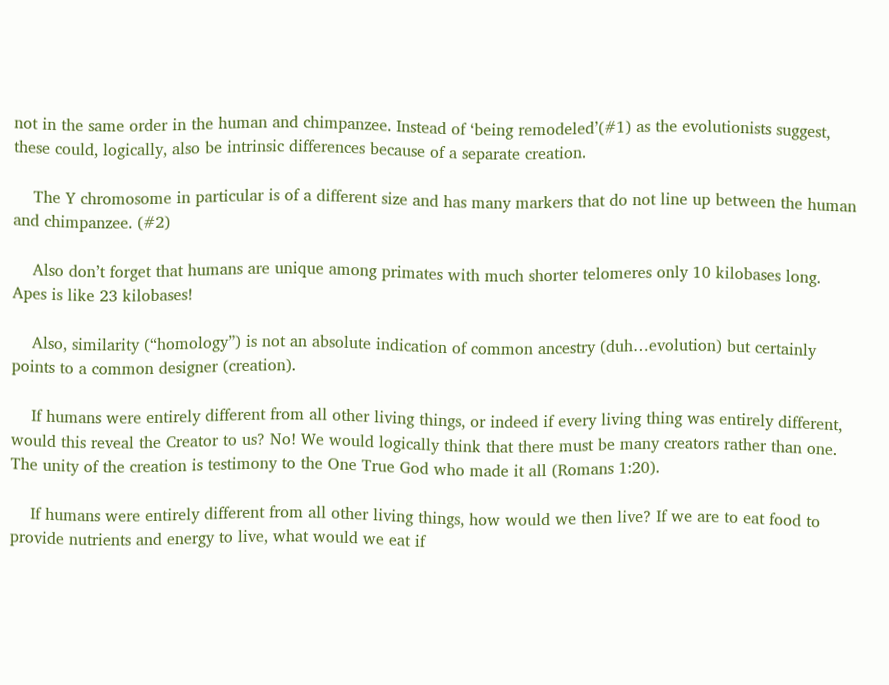not in the same order in the human and chimpanzee. Instead of ‘being remodeled’(#1) as the evolutionists suggest, these could, logically, also be intrinsic differences because of a separate creation.

    The Y chromosome in particular is of a different size and has many markers that do not line up between the human and chimpanzee. (#2)

    Also don’t forget that humans are unique among primates with much shorter telomeres only 10 kilobases long. Apes is like 23 kilobases!

    Also, similarity (“homology”) is not an absolute indication of common ancestry (duh…evolution) but certainly points to a common designer (creation).

    If humans were entirely different from all other living things, or indeed if every living thing was entirely different, would this reveal the Creator to us? No! We would logically think that there must be many creators rather than one. The unity of the creation is testimony to the One True God who made it all (Romans 1:20).

    If humans were entirely different from all other living things, how would we then live? If we are to eat food to provide nutrients and energy to live, what would we eat if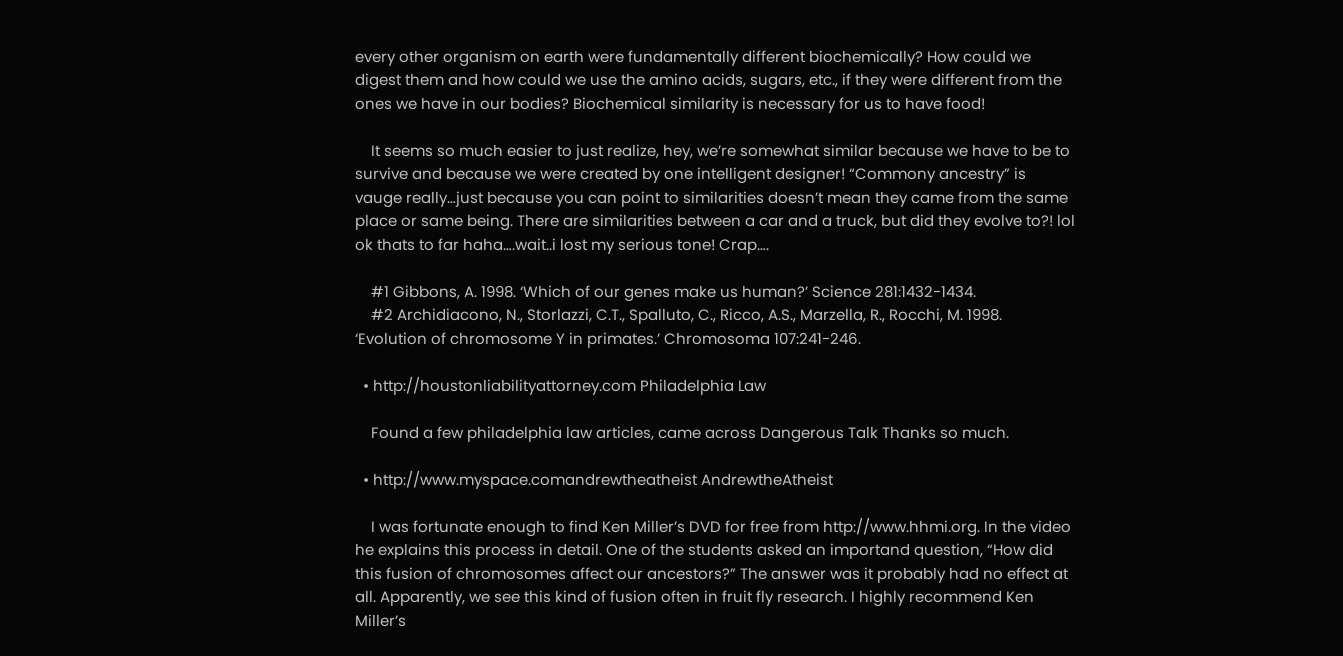every other organism on earth were fundamentally different biochemically? How could we digest them and how could we use the amino acids, sugars, etc., if they were different from the ones we have in our bodies? Biochemical similarity is necessary for us to have food!

    It seems so much easier to just realize, hey, we’re somewhat similar because we have to be to survive and because we were created by one intelligent designer! “Commony ancestry” is vauge really…just because you can point to similarities doesn’t mean they came from the same place or same being. There are similarities between a car and a truck, but did they evolve to?! lol ok thats to far haha….wait..i lost my serious tone! Crap….

    #1 Gibbons, A. 1998. ‘Which of our genes make us human?’ Science 281:1432-1434.
    #2 Archidiacono, N., Storlazzi, C.T., Spalluto, C., Ricco, A.S., Marzella, R., Rocchi, M. 1998. ‘Evolution of chromosome Y in primates.’ Chromosoma 107:241-246.

  • http://houstonliabilityattorney.com Philadelphia Law

    Found a few philadelphia law articles, came across Dangerous Talk Thanks so much.

  • http://www.myspace.comandrewtheatheist AndrewtheAtheist

    I was fortunate enough to find Ken Miller’s DVD for free from http://www.hhmi.org. In the video he explains this process in detail. One of the students asked an importand question, “How did this fusion of chromosomes affect our ancestors?” The answer was it probably had no effect at all. Apparently, we see this kind of fusion often in fruit fly research. I highly recommend Ken Miller’s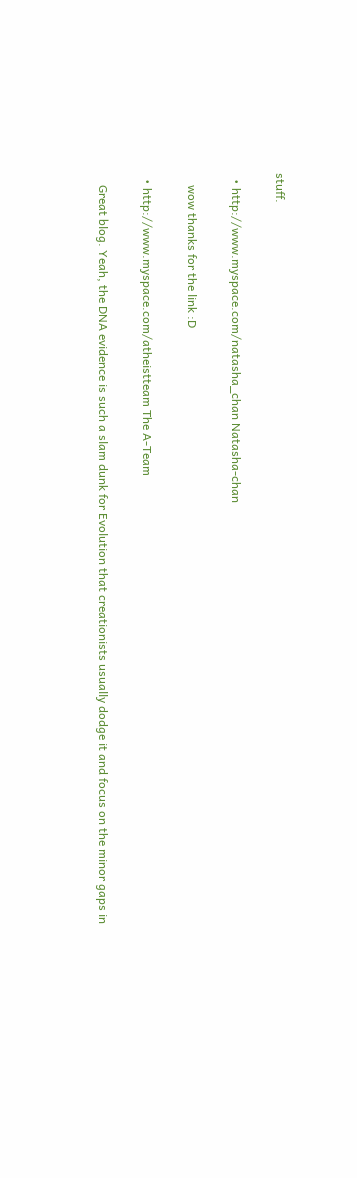stuff.

  • http://www.myspace.com/natasha_chan Natasha-chan

    wow thanks for the link :D

  • http://www.myspace.com/atheistteam The A-Team

    Great blog. Yeah, the DNA evidence is such a slam dunk for Evolution that creationists usually dodge it and focus on the minor gaps in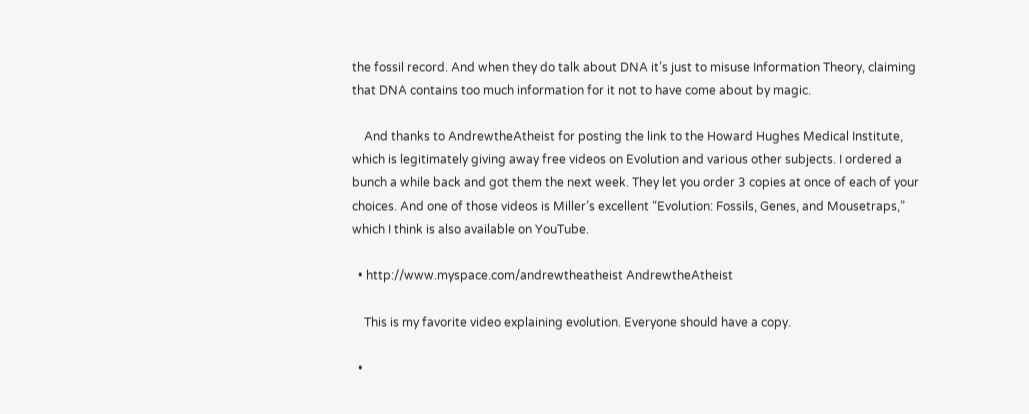the fossil record. And when they do talk about DNA it’s just to misuse Information Theory, claiming that DNA contains too much information for it not to have come about by magic.

    And thanks to AndrewtheAtheist for posting the link to the Howard Hughes Medical Institute, which is legitimately giving away free videos on Evolution and various other subjects. I ordered a bunch a while back and got them the next week. They let you order 3 copies at once of each of your choices. And one of those videos is Miller’s excellent “Evolution: Fossils, Genes, and Mousetraps,” which I think is also available on YouTube.

  • http://www.myspace.com/andrewtheatheist AndrewtheAtheist

    This is my favorite video explaining evolution. Everyone should have a copy.

  •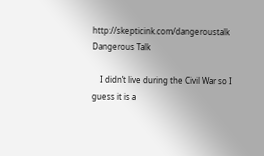http://skepticink.com/dangeroustalk Dangerous Talk

    I didn’t live during the Civil War so I guess it is a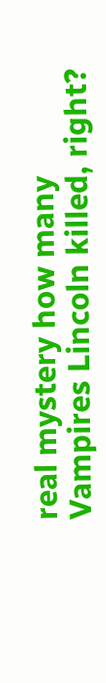real mystery how many Vampires Lincoln killed, right?